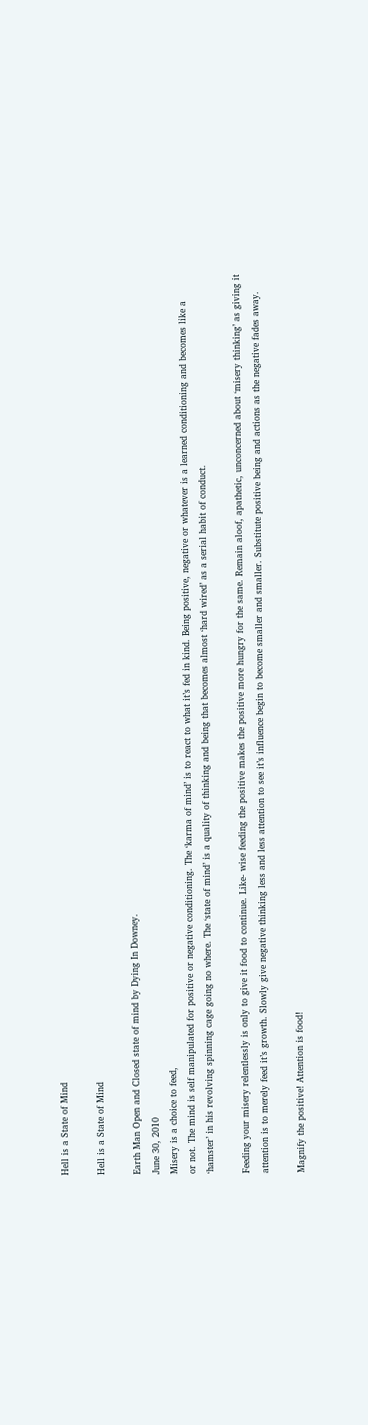Hell is a State of Mind

Hell is a State of Mind

Earth Man Open and Closed state of mind by Dying In Downey.
June 30, 2010
Misery is a choice to feed,
or not. The mind is self manipulated for positive or negative conditioning. The ‘karma of mind’ is to react to what it’s fed in kind. Being positive, negative or whatever is a learned conditioning and becomes like a ‘hamster’ in his revolving spinning cage going no where. The ‘state of mind’ is a quality of thinking and being that becomes almost ‘hard wired’ as a serial habit of conduct.

Feeding your misery relentlessly is only to give it food to continue. Like- wise feeding the positive makes the positive more hungry for the same. Remain aloof, apathetic, unconcerned about ‘misery thinking’ as giving it attention is to merely feed it’s growth. Slowly give negative thinking less and less attention to see it’s influence begin to become smaller and smaller. Substitute positive being and actions as the negative fades away.

Magnify the positive! Attention is food!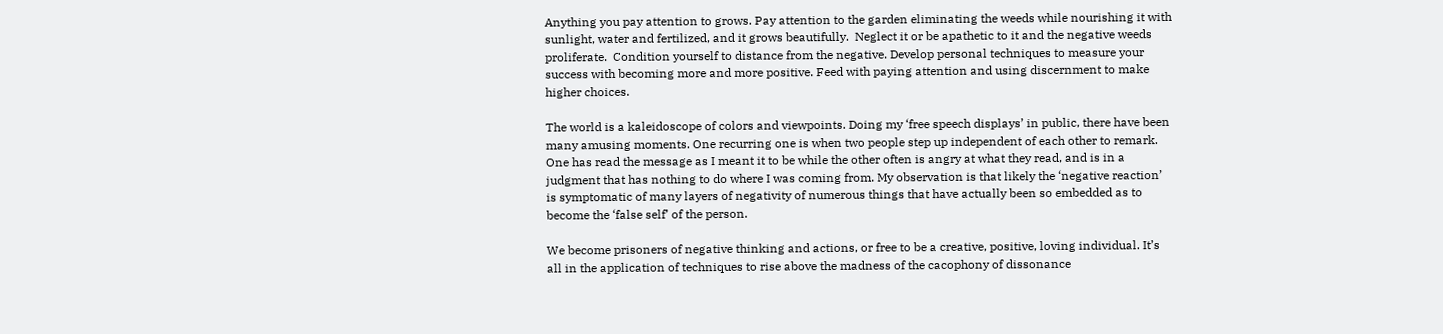Anything you pay attention to grows. Pay attention to the garden eliminating the weeds while nourishing it with sunlight, water and fertilized, and it grows beautifully.  Neglect it or be apathetic to it and the negative weeds proliferate.  Condition yourself to distance from the negative. Develop personal techniques to measure your success with becoming more and more positive. Feed with paying attention and using discernment to make higher choices.

The world is a kaleidoscope of colors and viewpoints. Doing my ‘free speech displays’ in public, there have been many amusing moments. One recurring one is when two people step up independent of each other to remark. One has read the message as I meant it to be while the other often is angry at what they read, and is in a judgment that has nothing to do where I was coming from. My observation is that likely the ‘negative reaction’ is symptomatic of many layers of negativity of numerous things that have actually been so embedded as to become the ‘false self’ of the person.

We become prisoners of negative thinking and actions, or free to be a creative, positive, loving individual. It’s all in the application of techniques to rise above the madness of the cacophony of dissonance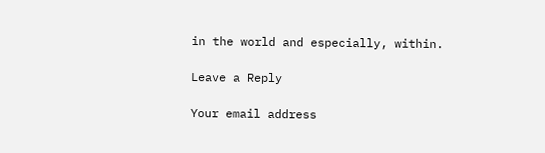in the world and especially, within.

Leave a Reply

Your email address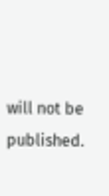will not be published.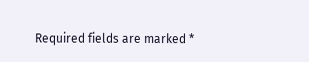Required fields are marked *